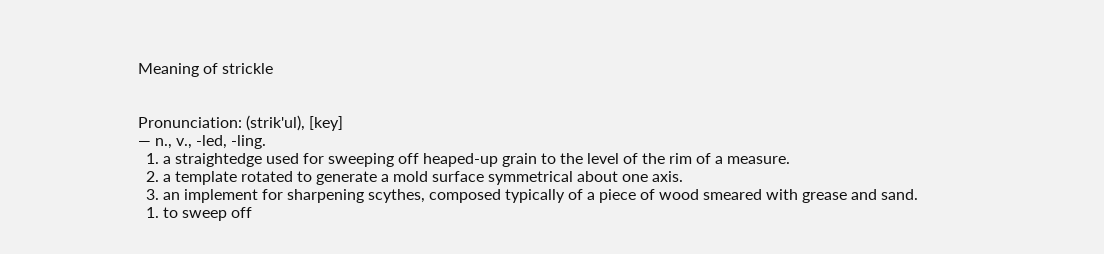Meaning of strickle


Pronunciation: (strik'ul), [key]
— n., v., -led, -ling.
  1. a straightedge used for sweeping off heaped-up grain to the level of the rim of a measure.
  2. a template rotated to generate a mold surface symmetrical about one axis.
  3. an implement for sharpening scythes, composed typically of a piece of wood smeared with grease and sand.
  1. to sweep off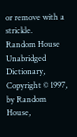or remove with a strickle.
Random House Unabridged Dictionary, Copyright © 1997, by Random House,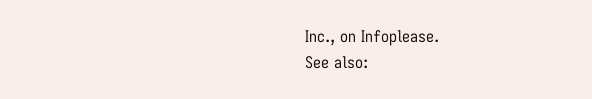Inc., on Infoplease.
See also: